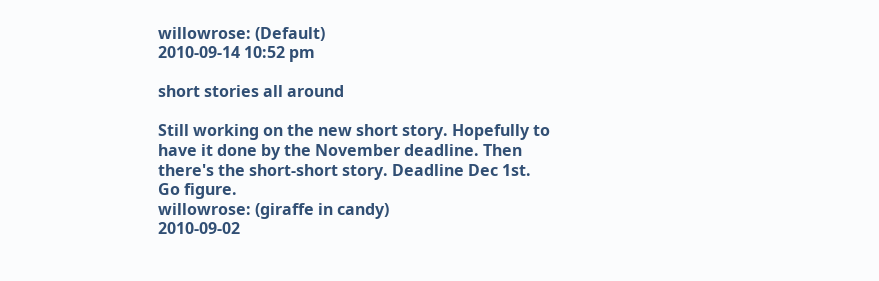willowrose: (Default)
2010-09-14 10:52 pm

short stories all around

Still working on the new short story. Hopefully to have it done by the November deadline. Then there's the short-short story. Deadline Dec 1st. Go figure.
willowrose: (giraffe in candy)
2010-09-02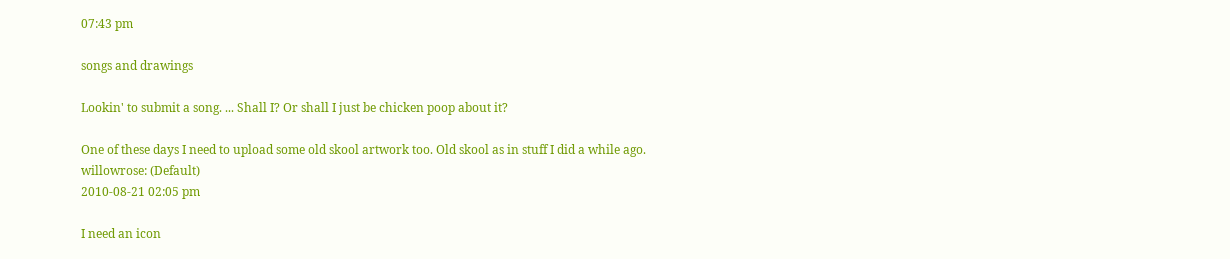07:43 pm

songs and drawings

Lookin' to submit a song. ... Shall I? Or shall I just be chicken poop about it?

One of these days I need to upload some old skool artwork too. Old skool as in stuff I did a while ago.
willowrose: (Default)
2010-08-21 02:05 pm

I need an icon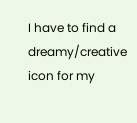I have to find a dreamy/creative icon for my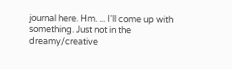journal here. Hm. ... I'll come up with something. Just not in the dreamy/creative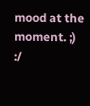mood at the moment. ;) :/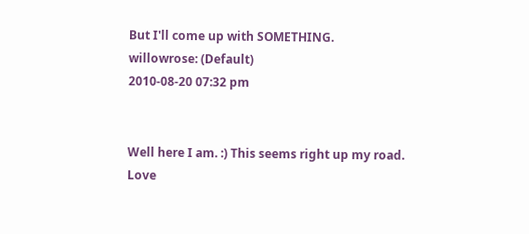But I'll come up with SOMETHING.
willowrose: (Default)
2010-08-20 07:32 pm


Well here I am. :) This seems right up my road. Love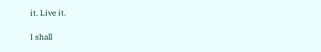it. Live it.

I shall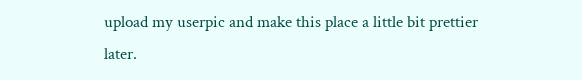upload my userpic and make this place a little bit prettier later.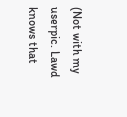(Not with my userpic. Lawd knows that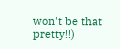won't be that pretty!!)